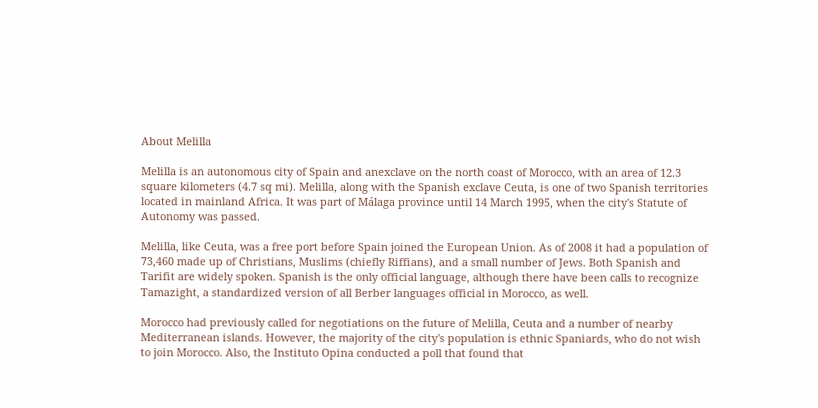About Melilla

Melilla is an autonomous city of Spain and anexclave on the north coast of Morocco, with an area of 12.3 square kilometers (4.7 sq mi). Melilla, along with the Spanish exclave Ceuta, is one of two Spanish territories located in mainland Africa. It was part of Málaga province until 14 March 1995, when the city's Statute of Autonomy was passed.

Melilla, like Ceuta, was a free port before Spain joined the European Union. As of 2008 it had a population of 73,460 made up of Christians, Muslims (chiefly Riffians), and a small number of Jews. Both Spanish and Tarifit are widely spoken. Spanish is the only official language, although there have been calls to recognize Tamazight, a standardized version of all Berber languages official in Morocco, as well.

Morocco had previously called for negotiations on the future of Melilla, Ceuta and a number of nearby Mediterranean islands. However, the majority of the city's population is ethnic Spaniards, who do not wish to join Morocco. Also, the Instituto Opina conducted a poll that found that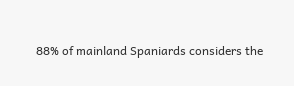88% of mainland Spaniards considers the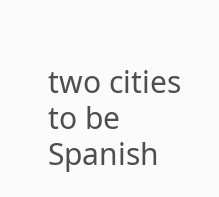two cities to be Spanish